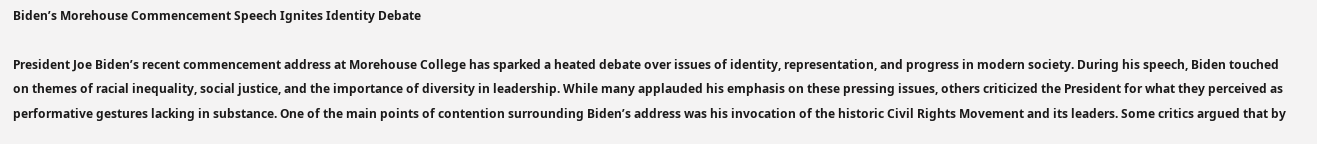Biden’s Morehouse Commencement Speech Ignites Identity Debate

President Joe Biden’s recent commencement address at Morehouse College has sparked a heated debate over issues of identity, representation, and progress in modern society. During his speech, Biden touched on themes of racial inequality, social justice, and the importance of diversity in leadership. While many applauded his emphasis on these pressing issues, others criticized the President for what they perceived as performative gestures lacking in substance. One of the main points of contention surrounding Biden’s address was his invocation of the historic Civil Rights Movement and its leaders. Some critics argued that by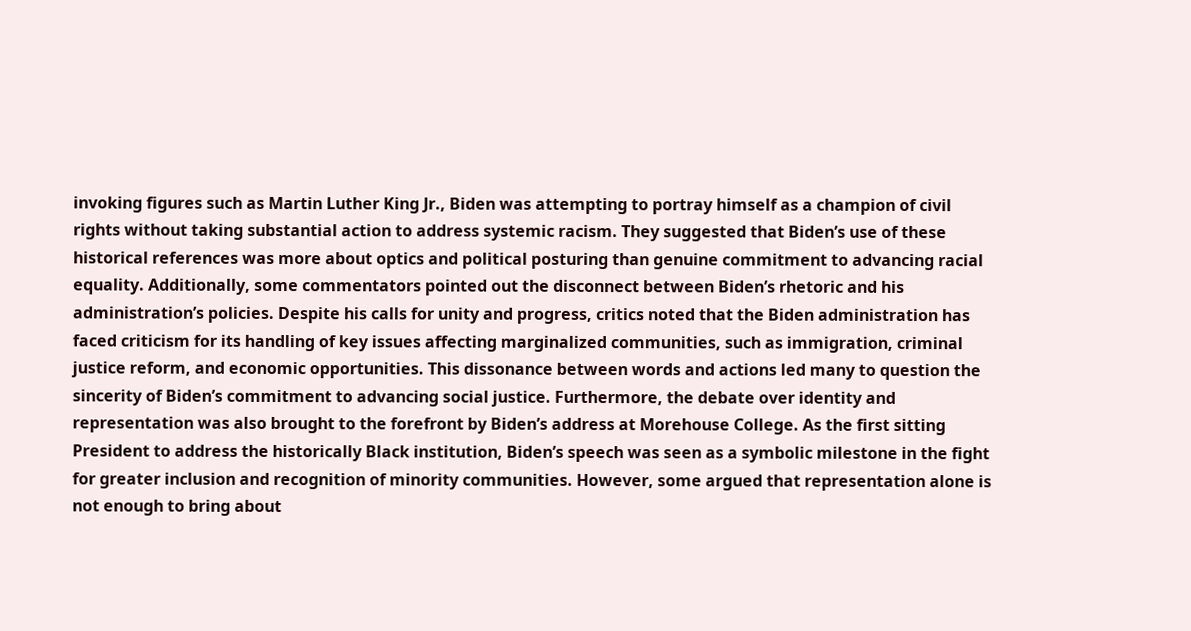invoking figures such as Martin Luther King Jr., Biden was attempting to portray himself as a champion of civil rights without taking substantial action to address systemic racism. They suggested that Biden’s use of these historical references was more about optics and political posturing than genuine commitment to advancing racial equality. Additionally, some commentators pointed out the disconnect between Biden’s rhetoric and his administration’s policies. Despite his calls for unity and progress, critics noted that the Biden administration has faced criticism for its handling of key issues affecting marginalized communities, such as immigration, criminal justice reform, and economic opportunities. This dissonance between words and actions led many to question the sincerity of Biden’s commitment to advancing social justice. Furthermore, the debate over identity and representation was also brought to the forefront by Biden’s address at Morehouse College. As the first sitting President to address the historically Black institution, Biden’s speech was seen as a symbolic milestone in the fight for greater inclusion and recognition of minority communities. However, some argued that representation alone is not enough to bring about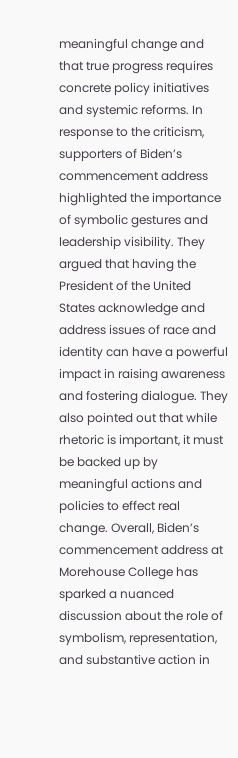meaningful change and that true progress requires concrete policy initiatives and systemic reforms. In response to the criticism, supporters of Biden’s commencement address highlighted the importance of symbolic gestures and leadership visibility. They argued that having the President of the United States acknowledge and address issues of race and identity can have a powerful impact in raising awareness and fostering dialogue. They also pointed out that while rhetoric is important, it must be backed up by meaningful actions and policies to effect real change. Overall, Biden’s commencement address at Morehouse College has sparked a nuanced discussion about the role of symbolism, representation, and substantive action in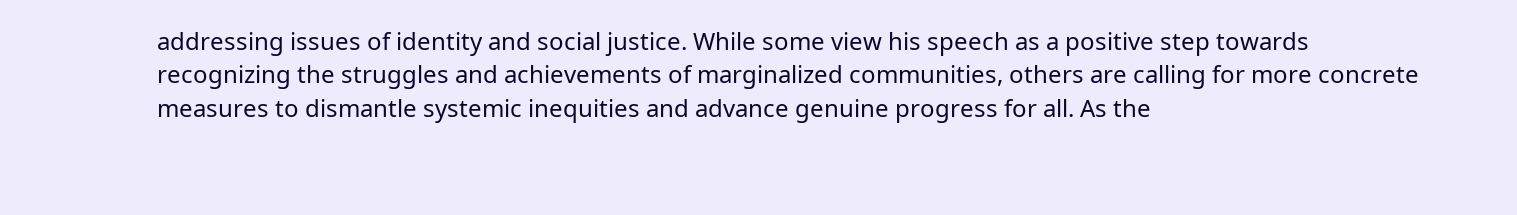addressing issues of identity and social justice. While some view his speech as a positive step towards recognizing the struggles and achievements of marginalized communities, others are calling for more concrete measures to dismantle systemic inequities and advance genuine progress for all. As the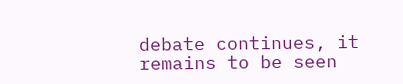debate continues, it remains to be seen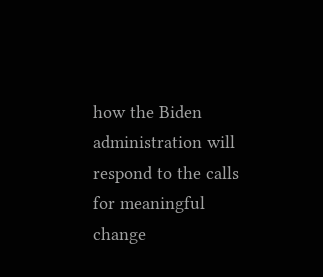how the Biden administration will respond to the calls for meaningful change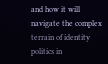and how it will navigate the complex terrain of identity politics in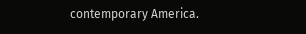contemporary America.